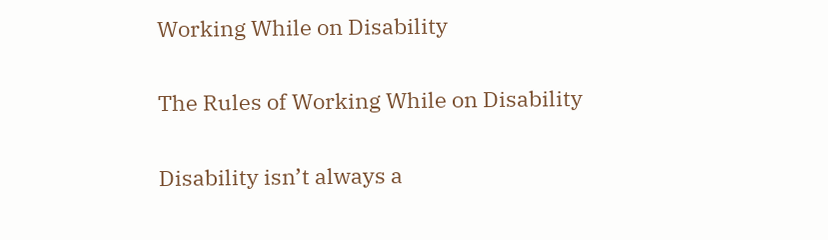Working While on Disability

The Rules of Working While on Disability

Disability isn’t always a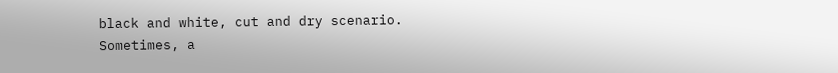black and white, cut and dry scenario. Sometimes, a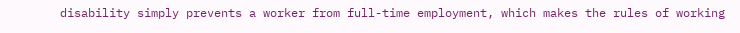disability simply prevents a worker from full-time employment, which makes the rules of working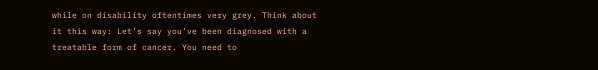while on disability oftentimes very grey. Think about it this way: Let’s say you’ve been diagnosed with a treatable form of cancer. You need to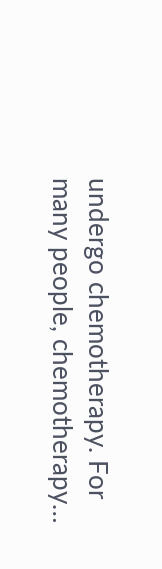undergo chemotherapy. For many people, chemotherapy…